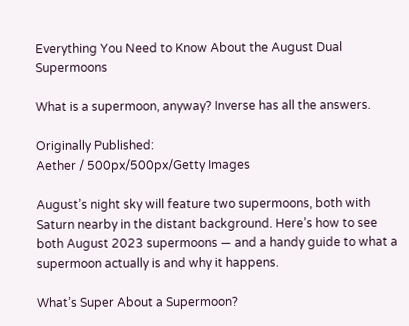Everything You Need to Know About the August Dual Supermoons

What is a supermoon, anyway? Inverse has all the answers.

Originally Published:
Aether / 500px/500px/Getty Images

August’s night sky will feature two supermoons, both with Saturn nearby in the distant background. Here’s how to see both August 2023 supermoons — and a handy guide to what a supermoon actually is and why it happens.

What’s Super About a Supermoon?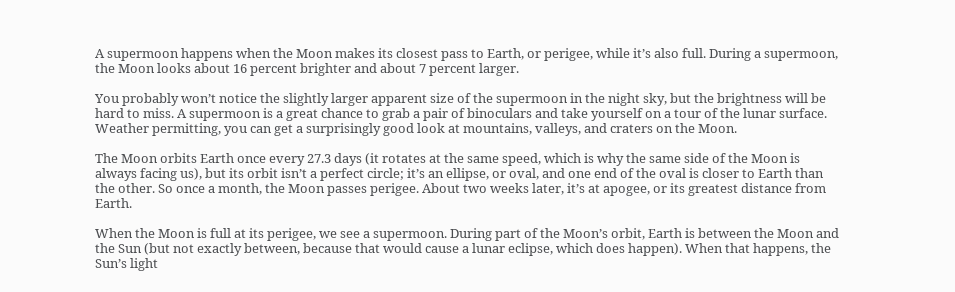A supermoon happens when the Moon makes its closest pass to Earth, or perigee, while it’s also full. During a supermoon, the Moon looks about 16 percent brighter and about 7 percent larger.

You probably won’t notice the slightly larger apparent size of the supermoon in the night sky, but the brightness will be hard to miss. A supermoon is a great chance to grab a pair of binoculars and take yourself on a tour of the lunar surface. Weather permitting, you can get a surprisingly good look at mountains, valleys, and craters on the Moon.

The Moon orbits Earth once every 27.3 days (it rotates at the same speed, which is why the same side of the Moon is always facing us), but its orbit isn’t a perfect circle; it’s an ellipse, or oval, and one end of the oval is closer to Earth than the other. So once a month, the Moon passes perigee. About two weeks later, it’s at apogee, or its greatest distance from Earth.

When the Moon is full at its perigee, we see a supermoon. During part of the Moon’s orbit, Earth is between the Moon and the Sun (but not exactly between, because that would cause a lunar eclipse, which does happen). When that happens, the Sun’s light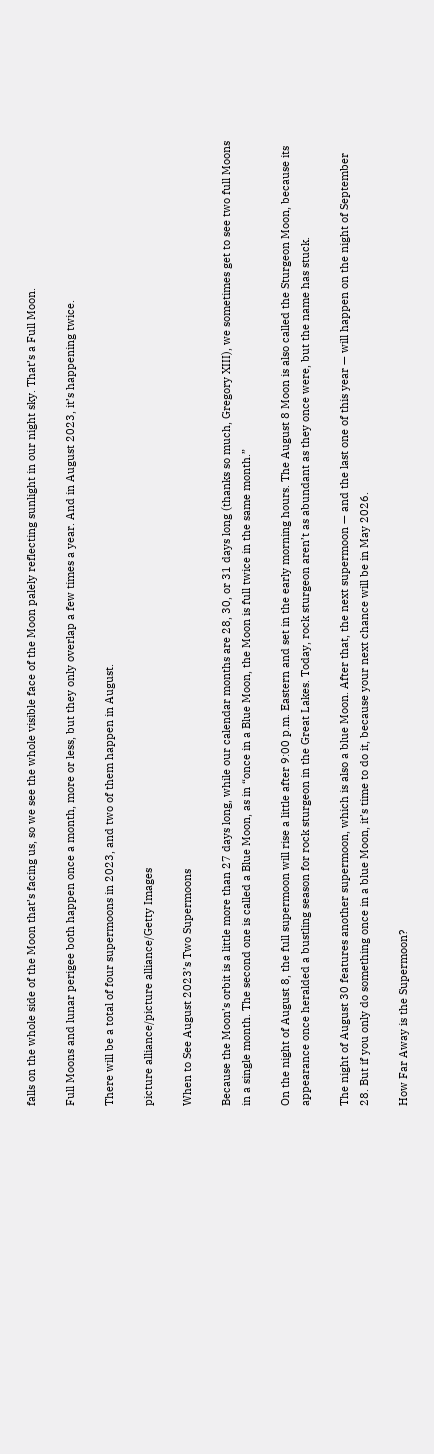falls on the whole side of the Moon that’s facing us, so we see the whole visible face of the Moon palely reflecting sunlight in our night sky. That’s a Full Moon.

Full Moons and lunar perigee both happen once a month, more or less, but they only overlap a few times a year. And in August 2023, it’s happening twice.

There will be a total of four supermoons in 2023, and two of them happen in August.

picture alliance/picture alliance/Getty Images

When to See August 2023’s Two Supermoons

Because the Moon’s orbit is a little more than 27 days long, while our calendar months are 28, 30, or 31 days long (thanks so much, Gregory XIII), we sometimes get to see two full Moons in a single month. The second one is called a Blue Moon, as in “once in a Blue Moon, the Moon is full twice in the same month.”

On the night of August 8, the full supermoon will rise a little after 9:00 p.m. Eastern and set in the early morning hours. The August 8 Moon is also called the Sturgeon Moon, because its appearance once heralded a bustling season for rock sturgeon in the Great Lakes. Today, rock sturgeon aren’t as abundant as they once were, but the name has stuck.

The night of August 30 features another supermoon, which is also a blue Moon. After that, the next supermoon — and the last one of this year — will happen on the night of September 28. But if you only do something once in a blue Moon, it’s time to do it, because your next chance will be in May 2026.

How Far Away is the Supermoon?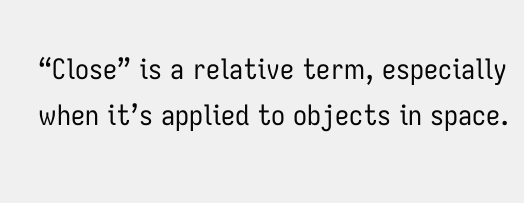“Close” is a relative term, especially when it’s applied to objects in space.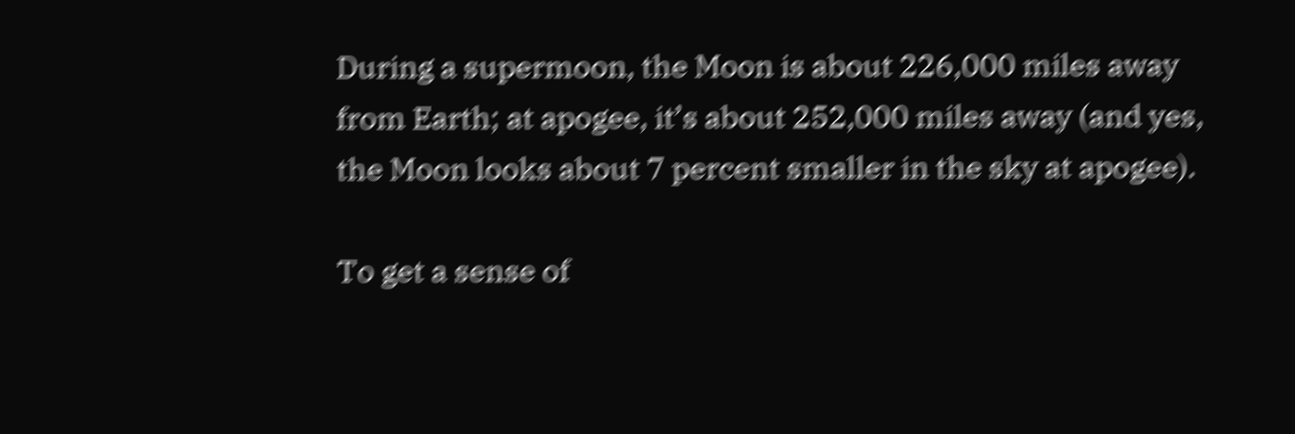During a supermoon, the Moon is about 226,000 miles away from Earth; at apogee, it’s about 252,000 miles away (and yes, the Moon looks about 7 percent smaller in the sky at apogee).

To get a sense of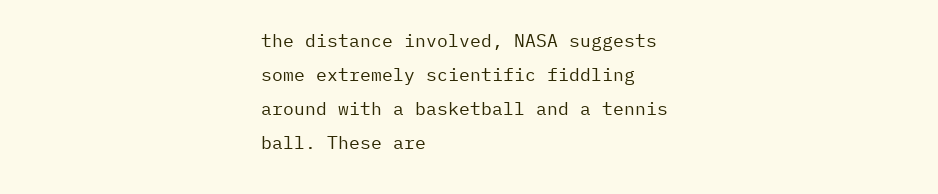the distance involved, NASA suggests some extremely scientific fiddling around with a basketball and a tennis ball. These are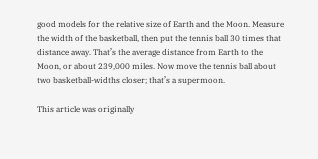good models for the relative size of Earth and the Moon. Measure the width of the basketball, then put the tennis ball 30 times that distance away. That’s the average distance from Earth to the Moon, or about 239,000 miles. Now move the tennis ball about two basketball-widths closer; that’s a supermoon.

This article was originally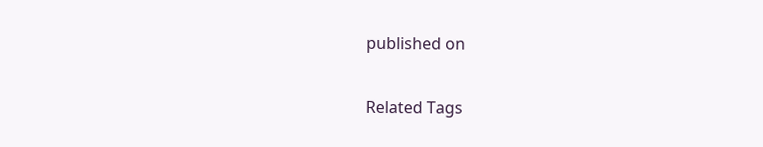published on

Related Tags